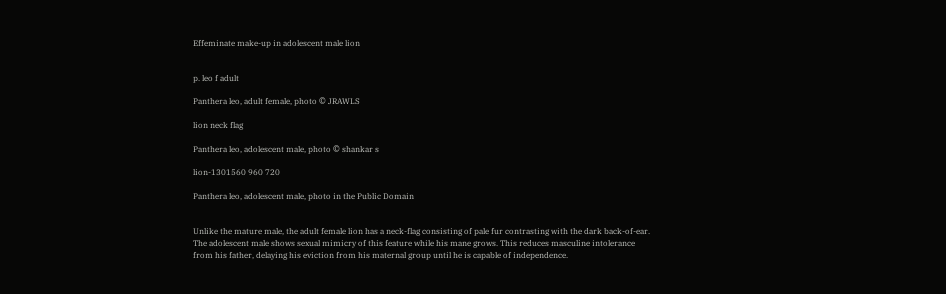Effeminate make-up in adolescent male lion


p. leo f adult

Panthera leo, adult female, photo © JRAWLS

lion neck flag

Panthera leo, adolescent male, photo © shankar s

lion-1301560 960 720

Panthera leo, adolescent male, photo in the Public Domain


Unlike the mature male, the adult female lion has a neck-flag consisting of pale fur contrasting with the dark back-of-ear. The adolescent male shows sexual mimicry of this feature while his mane grows. This reduces masculine intolerance from his father, delaying his eviction from his maternal group until he is capable of independence.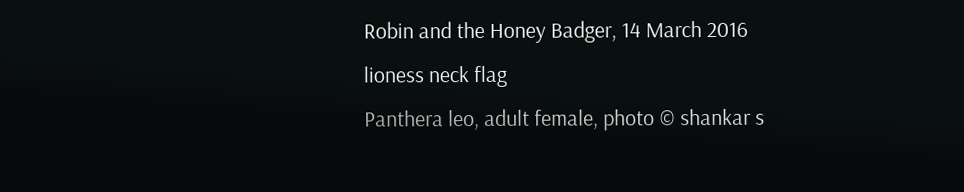Robin and the Honey Badger, 14 March 2016
lioness neck flag
Panthera leo, adult female, photo © shankar s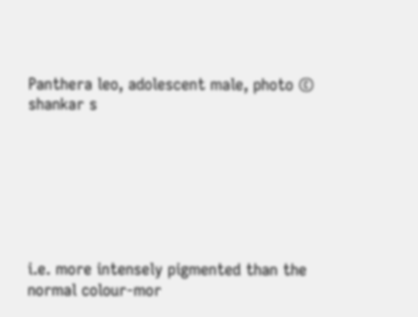Panthera leo, adolescent male, photo © shankar s







i.e. more intensely pigmented than the normal colour-mor